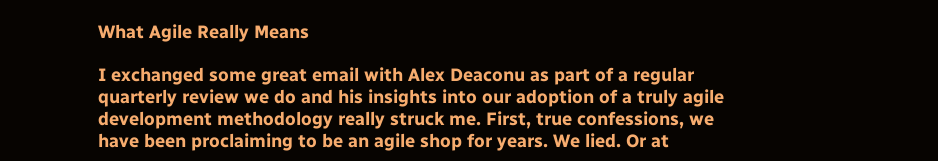What Agile Really Means

I exchanged some great email with Alex Deaconu as part of a regular quarterly review we do and his insights into our adoption of a truly agile development methodology really struck me. First, true confessions, we have been proclaiming to be an agile shop for years. We lied. Or at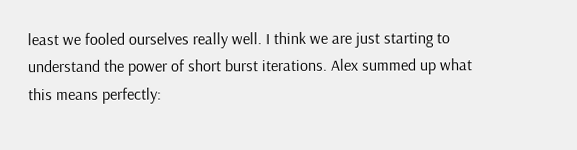least we fooled ourselves really well. I think we are just starting to understand the power of short burst iterations. Alex summed up what this means perfectly: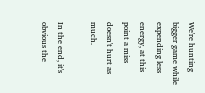We're hunting bigger game while expending less energy, at this point a miss doesn't hurt as much.

In the end, it's obvious the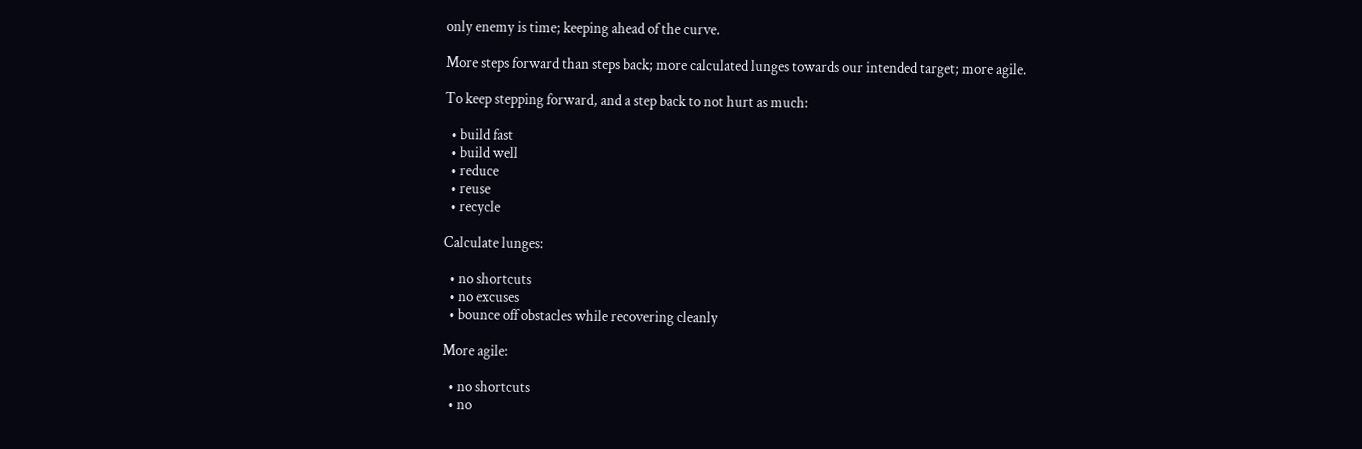only enemy is time; keeping ahead of the curve.

More steps forward than steps back; more calculated lunges towards our intended target; more agile.

To keep stepping forward, and a step back to not hurt as much:

  • build fast
  • build well
  • reduce
  • reuse
  • recycle

Calculate lunges:

  • no shortcuts
  • no excuses
  • bounce off obstacles while recovering cleanly

More agile:

  • no shortcuts
  • no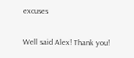excuses

Well said Alex! Thank you!